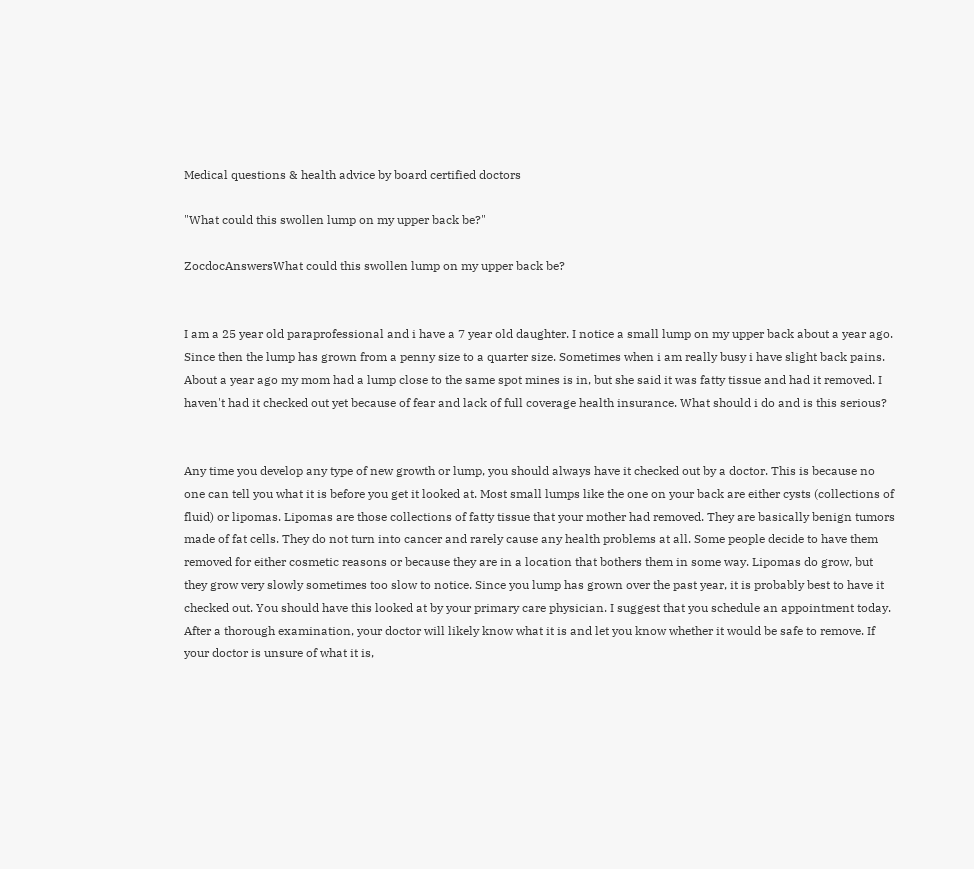Medical questions & health advice by board certified doctors

"What could this swollen lump on my upper back be?"

ZocdocAnswersWhat could this swollen lump on my upper back be?


I am a 25 year old paraprofessional and i have a 7 year old daughter. I notice a small lump on my upper back about a year ago. Since then the lump has grown from a penny size to a quarter size. Sometimes when i am really busy i have slight back pains. About a year ago my mom had a lump close to the same spot mines is in, but she said it was fatty tissue and had it removed. I haven't had it checked out yet because of fear and lack of full coverage health insurance. What should i do and is this serious?


Any time you develop any type of new growth or lump, you should always have it checked out by a doctor. This is because no one can tell you what it is before you get it looked at. Most small lumps like the one on your back are either cysts (collections of fluid) or lipomas. Lipomas are those collections of fatty tissue that your mother had removed. They are basically benign tumors made of fat cells. They do not turn into cancer and rarely cause any health problems at all. Some people decide to have them removed for either cosmetic reasons or because they are in a location that bothers them in some way. Lipomas do grow, but they grow very slowly sometimes too slow to notice. Since you lump has grown over the past year, it is probably best to have it checked out. You should have this looked at by your primary care physician. I suggest that you schedule an appointment today. After a thorough examination, your doctor will likely know what it is and let you know whether it would be safe to remove. If your doctor is unsure of what it is,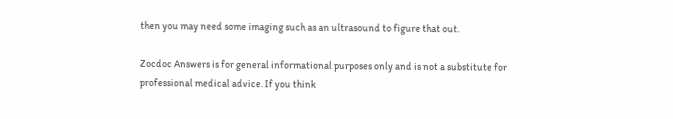then you may need some imaging such as an ultrasound to figure that out.

Zocdoc Answers is for general informational purposes only and is not a substitute for professional medical advice. If you think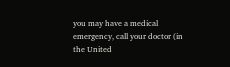you may have a medical emergency, call your doctor (in the United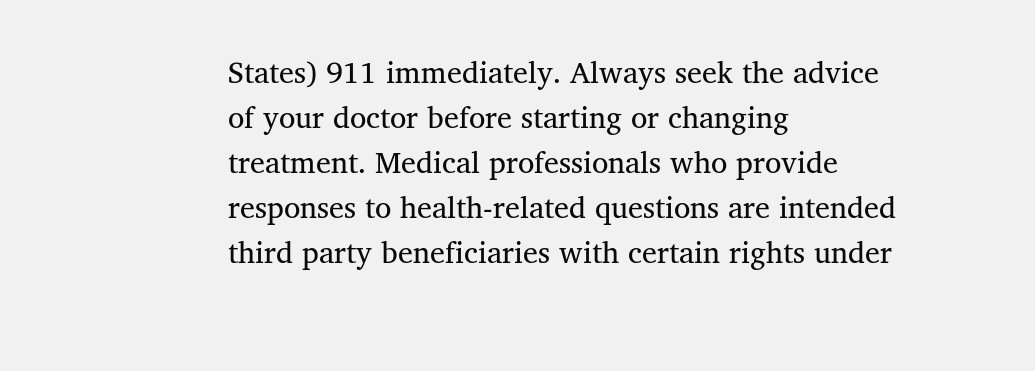States) 911 immediately. Always seek the advice of your doctor before starting or changing treatment. Medical professionals who provide responses to health-related questions are intended third party beneficiaries with certain rights under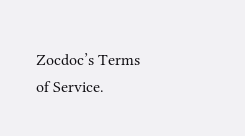Zocdoc’s Terms of Service.